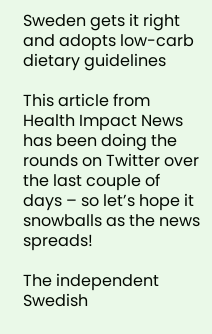Sweden gets it right and adopts low-carb dietary guidelines

This article from Health Impact News has been doing the rounds on Twitter over the last couple of days – so let’s hope it snowballs as the news spreads!

The independent Swedish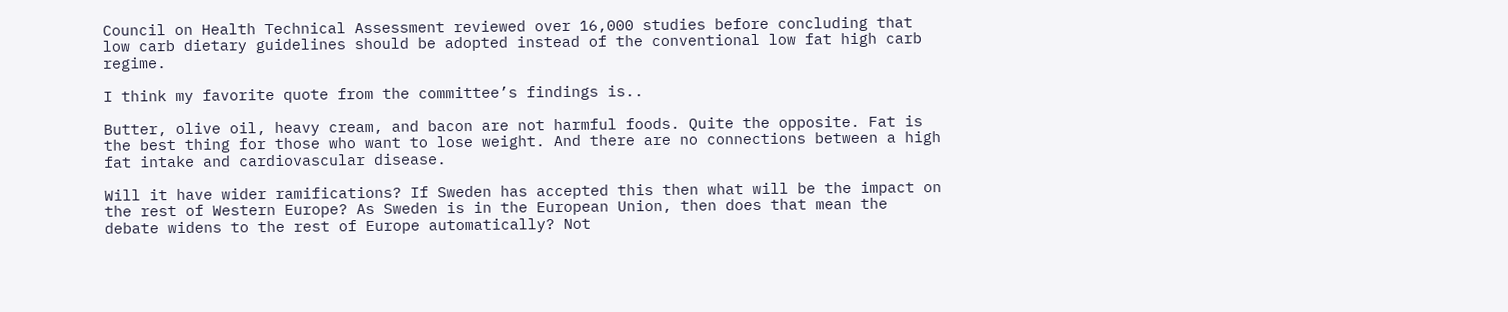Council on Health Technical Assessment reviewed over 16,000 studies before concluding that low carb dietary guidelines should be adopted instead of the conventional low fat high carb regime.

I think my favorite quote from the committee’s findings is..

Butter, olive oil, heavy cream, and bacon are not harmful foods. Quite the opposite. Fat is the best thing for those who want to lose weight. And there are no connections between a high fat intake and cardiovascular disease.

Will it have wider ramifications? If Sweden has accepted this then what will be the impact on the rest of Western Europe? As Sweden is in the European Union, then does that mean the debate widens to the rest of Europe automatically? Not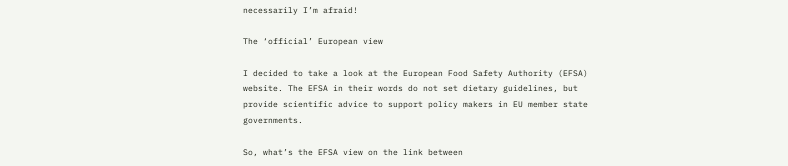necessarily I’m afraid!

The ‘official’ European view

I decided to take a look at the European Food Safety Authority (EFSA) website. The EFSA in their words do not set dietary guidelines, but provide scientific advice to support policy makers in EU member state governments.

So, what’s the EFSA view on the link between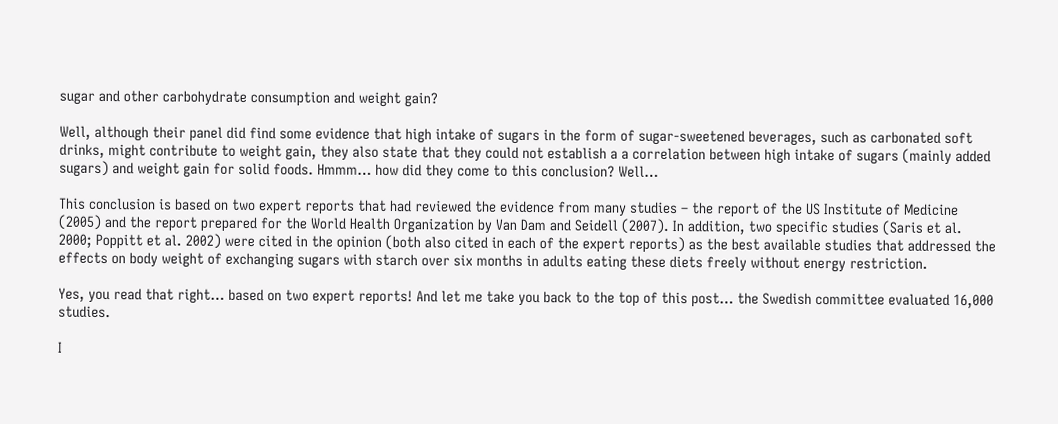sugar and other carbohydrate consumption and weight gain?

Well, although their panel did find some evidence that high intake of sugars in the form of sugar-sweetened beverages, such as carbonated soft drinks, might contribute to weight gain, they also state that they could not establish a a correlation between high intake of sugars (mainly added sugars) and weight gain for solid foods. Hmmm… how did they come to this conclusion? Well…

This conclusion is based on two expert reports that had reviewed the evidence from many studies – the report of the US Institute of Medicine (2005) and the report prepared for the World Health Organization by Van Dam and Seidell (2007). In addition, two specific studies (Saris et al. 2000; Poppitt et al. 2002) were cited in the opinion (both also cited in each of the expert reports) as the best available studies that addressed the effects on body weight of exchanging sugars with starch over six months in adults eating these diets freely without energy restriction.

Yes, you read that right… based on two expert reports! And let me take you back to the top of this post… the Swedish committee evaluated 16,000 studies.

I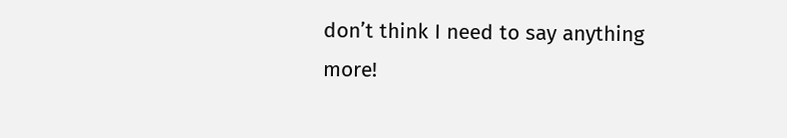don’t think I need to say anything more!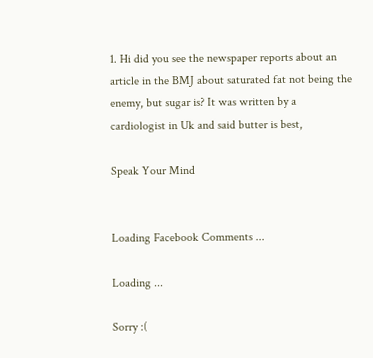1. Hi did you see the newspaper reports about an article in the BMJ about saturated fat not being the enemy, but sugar is? It was written by a cardiologist in Uk and said butter is best,

Speak Your Mind


Loading Facebook Comments ...

Loading ...

Sorry :(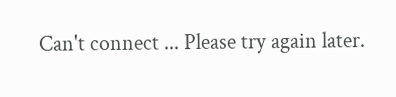Can't connect ... Please try again later.